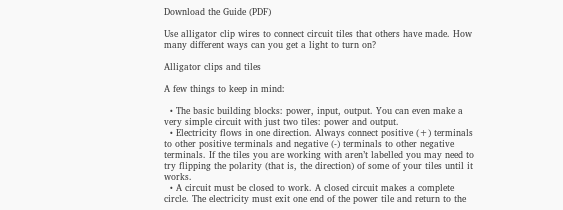Download the Guide (PDF)

Use alligator clip wires to connect circuit tiles that others have made. How many different ways can you get a light to turn on?

Alligator clips and tiles

A few things to keep in mind:

  • The basic building blocks: power, input, output. You can even make a very simple circuit with just two tiles: power and output.
  • Electricity flows in one direction. Always connect positive (+) terminals to other positive terminals and negative (-) terminals to other negative terminals. If the tiles you are working with aren’t labelled you may need to try flipping the polarity (that is, the direction) of some of your tiles until it works.
  • A circuit must be closed to work. A closed circuit makes a complete circle. The electricity must exit one end of the power tile and return to the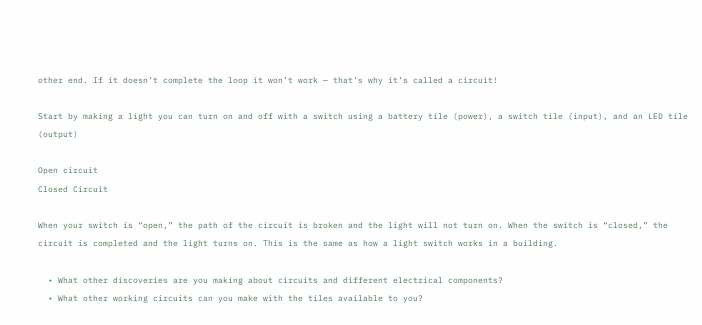other end. If it doesn’t complete the loop it won’t work — that’s why it’s called a circuit!

Start by making a light you can turn on and off with a switch using a battery tile (power), a switch tile (input), and an LED tile (output)

Open circuit
Closed Circuit

When your switch is “open,” the path of the circuit is broken and the light will not turn on. When the switch is “closed,” the circuit is completed and the light turns on. This is the same as how a light switch works in a building.

  • What other discoveries are you making about circuits and different electrical components?
  • What other working circuits can you make with the tiles available to you?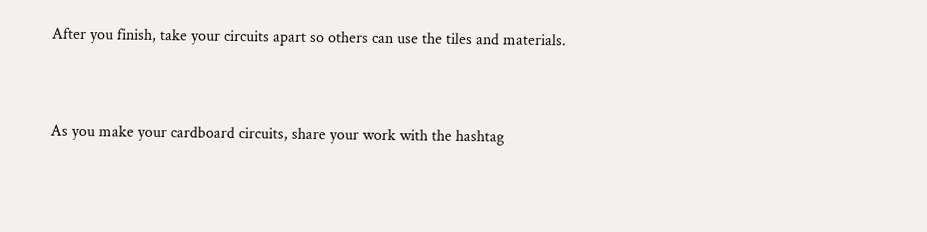After you finish, take your circuits apart so others can use the tiles and materials.


As you make your cardboard circuits, share your work with the hashtag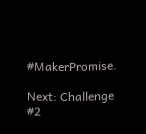#MakerPromise.

Next: Challenge #2